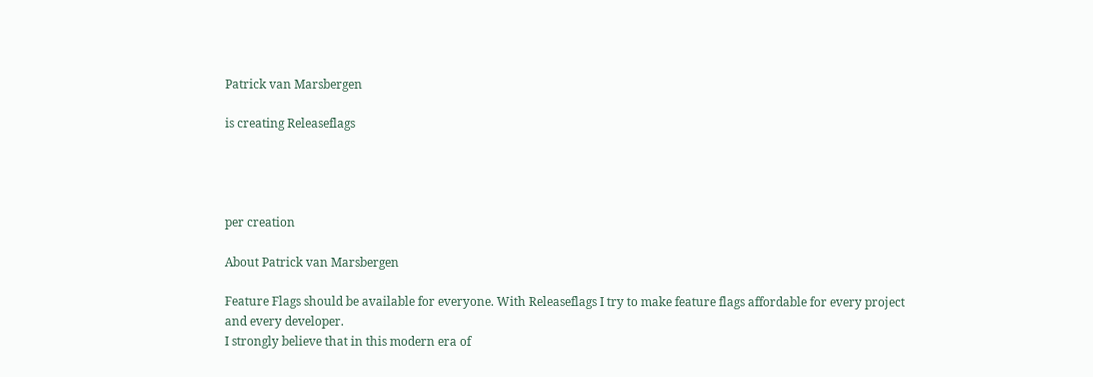Patrick van Marsbergen

is creating Releaseflags




per creation

About Patrick van Marsbergen

Feature Flags should be available for everyone. With Releaseflags I try to make feature flags affordable for every project and every developer.
I strongly believe that in this modern era of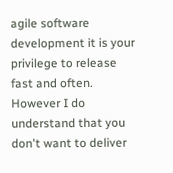agile software development it is your privilege to release fast and often. However I do understand that you don't want to deliver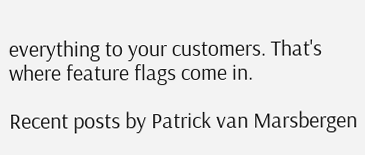everything to your customers. That's where feature flags come in.

Recent posts by Patrick van Marsbergen